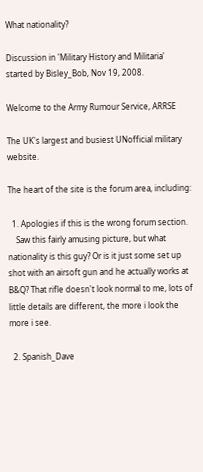What nationality?

Discussion in 'Military History and Militaria' started by Bisley_Bob, Nov 19, 2008.

Welcome to the Army Rumour Service, ARRSE

The UK's largest and busiest UNofficial military website.

The heart of the site is the forum area, including:

  1. Apologies if this is the wrong forum section.
    Saw this fairly amusing picture, but what nationality is this guy? Or is it just some set up shot with an airsoft gun and he actually works at B&Q? That rifle doesn't look normal to me, lots of little details are different, the more i look the more i see.

  2. Spanish_Dave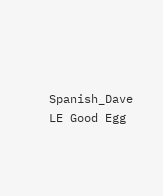Spanish_Dave LE Good Egg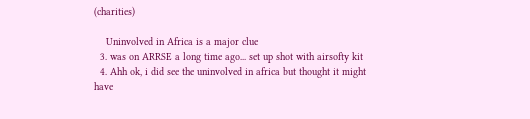(charities)

    Uninvolved in Africa is a major clue
  3. was on ARRSE a long time ago... set up shot with airsofty kit
  4. Ahh ok, i did see the uninvolved in africa but thought it might have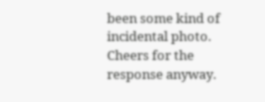been some kind of incidental photo. Cheers for the response anyway.